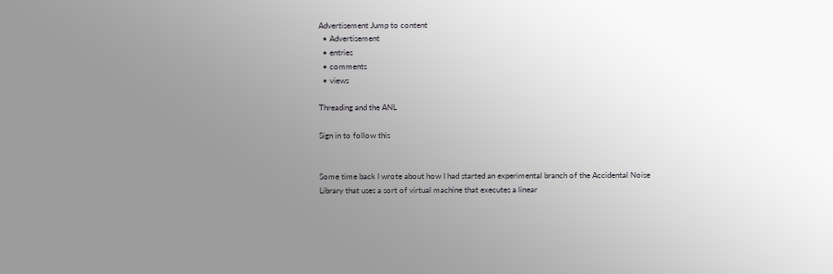Advertisement Jump to content
  • Advertisement
  • entries
  • comments
  • views

Threading and the ANL

Sign in to follow this


Some time back I wrote about how I had started an experimental branch of the Accidental Noise Library that uses a sort of virtual machine that executes a linear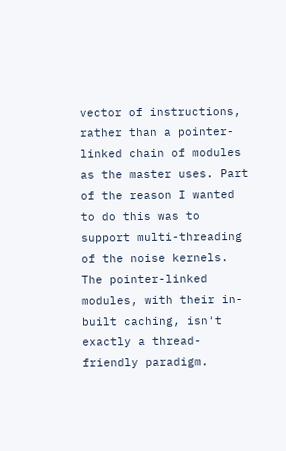vector of instructions, rather than a pointer-linked chain of modules as the master uses. Part of the reason I wanted to do this was to support multi-threading of the noise kernels. The pointer-linked modules, with their in-built caching, isn't exactly a thread-friendly paradigm.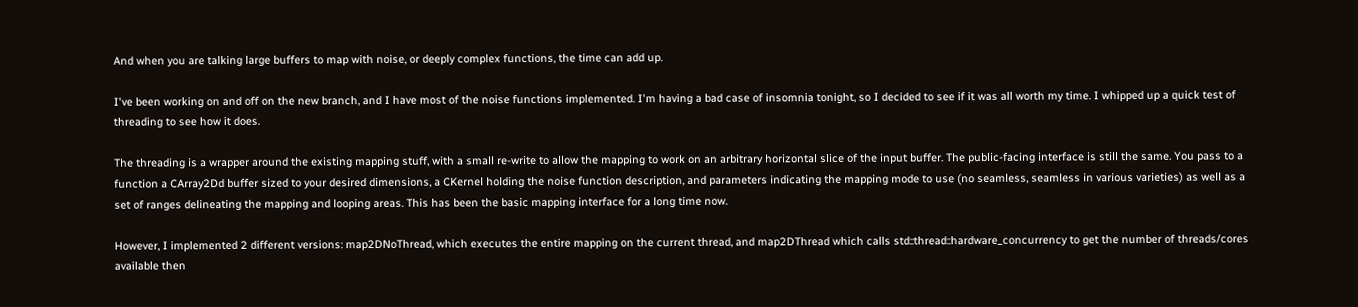And when you are talking large buffers to map with noise, or deeply complex functions, the time can add up.

I've been working on and off on the new branch, and I have most of the noise functions implemented. I'm having a bad case of insomnia tonight, so I decided to see if it was all worth my time. I whipped up a quick test of threading to see how it does.

The threading is a wrapper around the existing mapping stuff, with a small re-write to allow the mapping to work on an arbitrary horizontal slice of the input buffer. The public-facing interface is still the same. You pass to a function a CArray2Dd buffer sized to your desired dimensions, a CKernel holding the noise function description, and parameters indicating the mapping mode to use (no seamless, seamless in various varieties) as well as a set of ranges delineating the mapping and looping areas. This has been the basic mapping interface for a long time now.

However, I implemented 2 different versions: map2DNoThread, which executes the entire mapping on the current thread, and map2DThread which calls std::thread::hardware_concurrency to get the number of threads/cores available then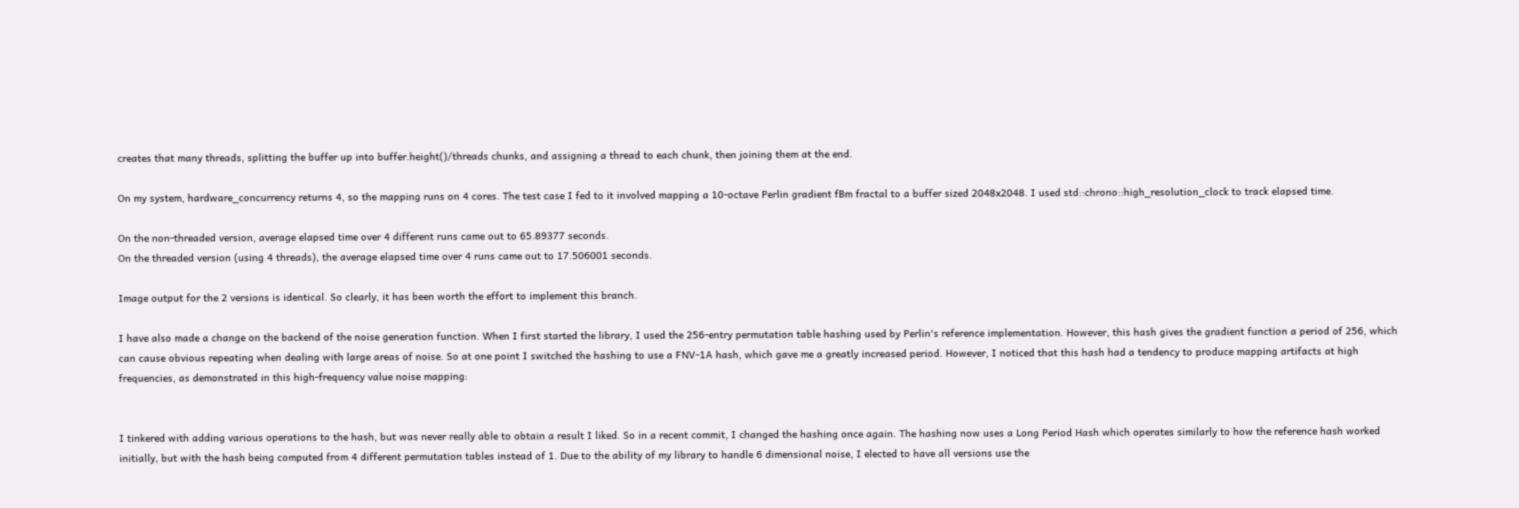creates that many threads, splitting the buffer up into buffer.height()/threads chunks, and assigning a thread to each chunk, then joining them at the end.

On my system, hardware_concurrency returns 4, so the mapping runs on 4 cores. The test case I fed to it involved mapping a 10-octave Perlin gradient fBm fractal to a buffer sized 2048x2048. I used std::chrono::high_resolution_clock to track elapsed time.

On the non-threaded version, average elapsed time over 4 different runs came out to 65.89377 seconds.
On the threaded version (using 4 threads), the average elapsed time over 4 runs came out to 17.506001 seconds.

Image output for the 2 versions is identical. So clearly, it has been worth the effort to implement this branch.

I have also made a change on the backend of the noise generation function. When I first started the library, I used the 256-entry permutation table hashing used by Perlin's reference implementation. However, this hash gives the gradient function a period of 256, which can cause obvious repeating when dealing with large areas of noise. So at one point I switched the hashing to use a FNV-1A hash, which gave me a greatly increased period. However, I noticed that this hash had a tendency to produce mapping artifacts at high frequencies, as demonstrated in this high-frequency value noise mapping:


I tinkered with adding various operations to the hash, but was never really able to obtain a result I liked. So in a recent commit, I changed the hashing once again. The hashing now uses a Long Period Hash which operates similarly to how the reference hash worked initially, but with the hash being computed from 4 different permutation tables instead of 1. Due to the ability of my library to handle 6 dimensional noise, I elected to have all versions use the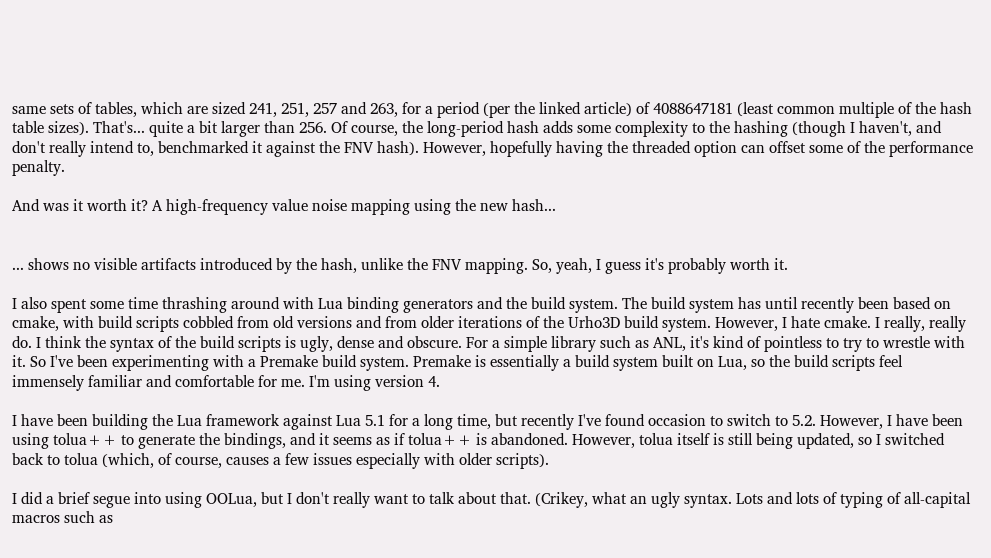same sets of tables, which are sized 241, 251, 257 and 263, for a period (per the linked article) of 4088647181 (least common multiple of the hash table sizes). That's... quite a bit larger than 256. Of course, the long-period hash adds some complexity to the hashing (though I haven't, and don't really intend to, benchmarked it against the FNV hash). However, hopefully having the threaded option can offset some of the performance penalty.

And was it worth it? A high-frequency value noise mapping using the new hash...


... shows no visible artifacts introduced by the hash, unlike the FNV mapping. So, yeah, I guess it's probably worth it.

I also spent some time thrashing around with Lua binding generators and the build system. The build system has until recently been based on cmake, with build scripts cobbled from old versions and from older iterations of the Urho3D build system. However, I hate cmake. I really, really do. I think the syntax of the build scripts is ugly, dense and obscure. For a simple library such as ANL, it's kind of pointless to try to wrestle with it. So I've been experimenting with a Premake build system. Premake is essentially a build system built on Lua, so the build scripts feel immensely familiar and comfortable for me. I'm using version 4.

I have been building the Lua framework against Lua 5.1 for a long time, but recently I've found occasion to switch to 5.2. However, I have been using tolua++ to generate the bindings, and it seems as if tolua++ is abandoned. However, tolua itself is still being updated, so I switched back to tolua (which, of course, causes a few issues especially with older scripts).

I did a brief segue into using OOLua, but I don't really want to talk about that. (Crikey, what an ugly syntax. Lots and lots of typing of all-capital macros such as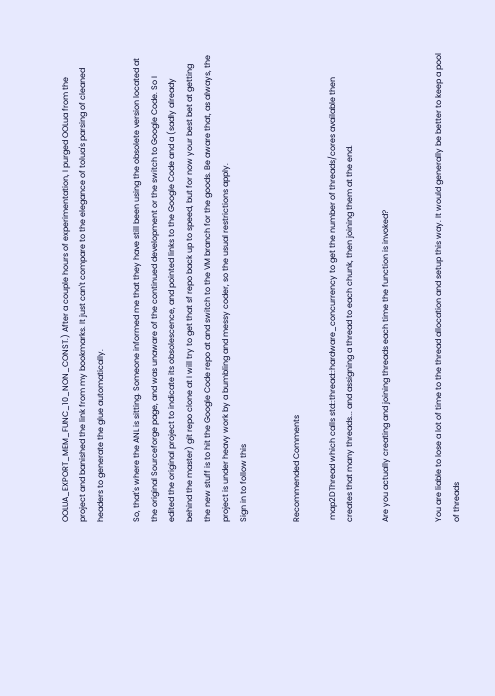OOLUA_EXPORT_MEM_FUNC_10_NON_CONST.) After a couple hours of experimentation, I purged OOLua from the project and banished the link from my bookmarks. It just can't compare to the elegance of tolua's parsing of cleaned headers to generate the glue automatically.

So, that's where the ANL is sitting. Someone informed me that they have still been using the obsolete version located at the original Sourceforge page, and was unaware of the continued development or the switch to Google Code. So I edited the original project to indicate its obsolescence, and pointed links to the Google Code and a (sadly already behind the master) git repo clone at I will try to get that sf repo back up to speed, but for now your best bet at getting the new stuff is to hit the Google Code repo at and switch to the VM branch for the goods. Be aware that, as always, the project is under heavy work by a bumbling and messy coder, so the usual restrictions apply.
Sign in to follow this


Recommended Comments

 map2DThread which calls std::thread::hardware_concurrency to get the number of threads/cores available then creates that many threads... and assigning a thread to each chunk, then joining them at the end.

Are you actually creating and joining threads each time the function is invoked?


You are liable to lose a lot of time to the thread allocation and setup this way. It would generally be better to keep a pool of threads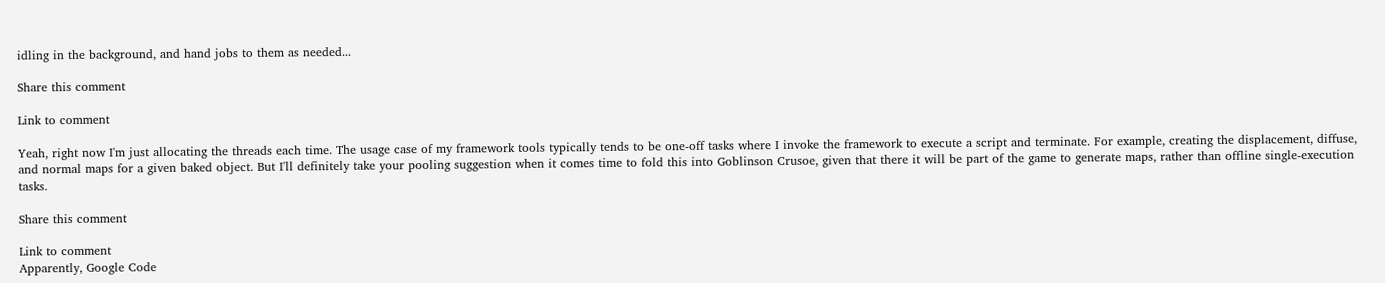idling in the background, and hand jobs to them as needed...

Share this comment

Link to comment

Yeah, right now I'm just allocating the threads each time. The usage case of my framework tools typically tends to be one-off tasks where I invoke the framework to execute a script and terminate. For example, creating the displacement, diffuse, and normal maps for a given baked object. But I'll definitely take your pooling suggestion when it comes time to fold this into Goblinson Crusoe, given that there it will be part of the game to generate maps, rather than offline single-execution tasks.

Share this comment

Link to comment
Apparently, Google Code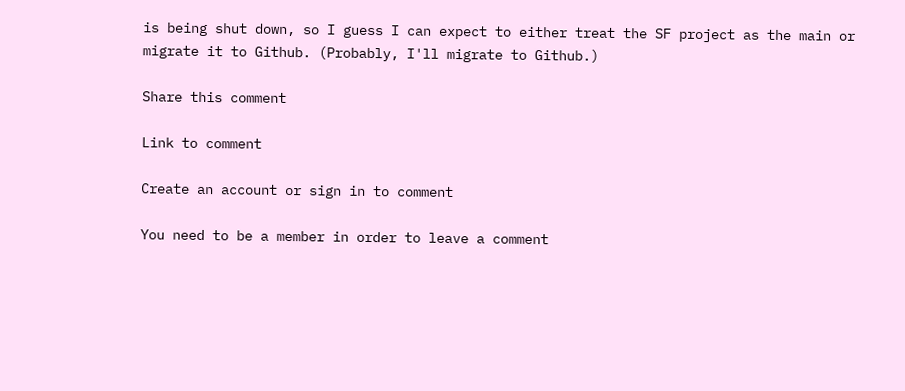is being shut down, so I guess I can expect to either treat the SF project as the main or migrate it to Github. (Probably, I'll migrate to Github.)

Share this comment

Link to comment

Create an account or sign in to comment

You need to be a member in order to leave a comment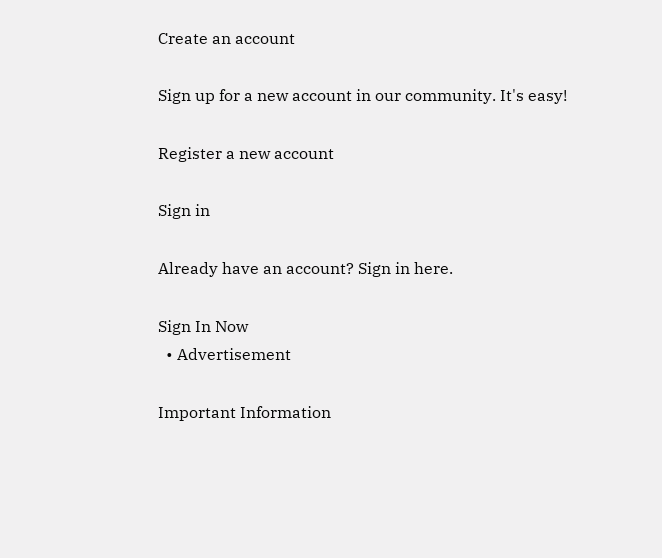Create an account

Sign up for a new account in our community. It's easy!

Register a new account

Sign in

Already have an account? Sign in here.

Sign In Now
  • Advertisement

Important Information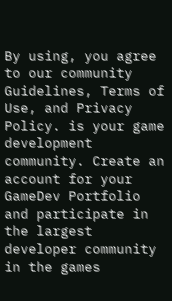By using, you agree to our community Guidelines, Terms of Use, and Privacy Policy. is your game development community. Create an account for your GameDev Portfolio and participate in the largest developer community in the games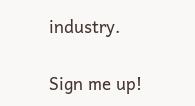industry.

Sign me up!